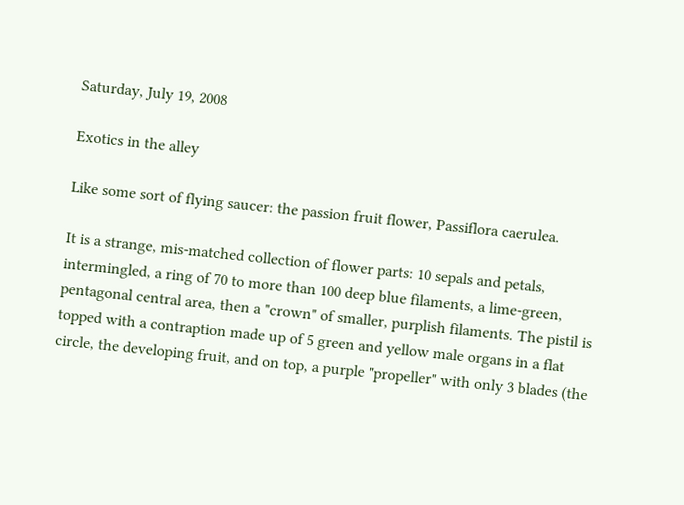Saturday, July 19, 2008

Exotics in the alley

Like some sort of flying saucer: the passion fruit flower, Passiflora caerulea.

It is a strange, mis-matched collection of flower parts: 10 sepals and petals, intermingled, a ring of 70 to more than 100 deep blue filaments, a lime-green, pentagonal central area, then a "crown" of smaller, purplish filaments. The pistil is topped with a contraption made up of 5 green and yellow male organs in a flat circle, the developing fruit, and on top, a purple "propeller" with only 3 blades (the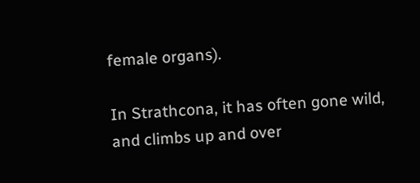female organs).

In Strathcona, it has often gone wild, and climbs up and over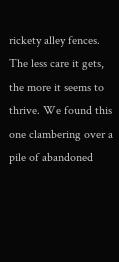rickety alley fences. The less care it gets, the more it seems to thrive. We found this one clambering over a pile of abandoned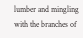lumber and mingling with the branches of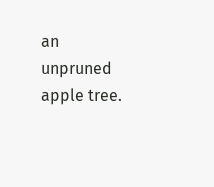an unpruned apple tree.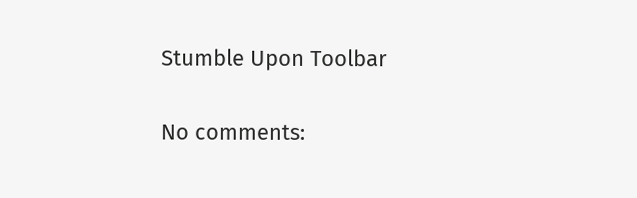Stumble Upon Toolbar

No comments: